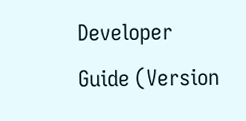Developer Guide (Version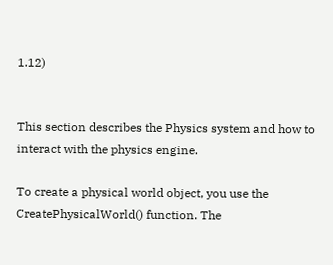1.12)


This section describes the Physics system and how to interact with the physics engine.

To create a physical world object, you use the CreatePhysicalWorld() function. The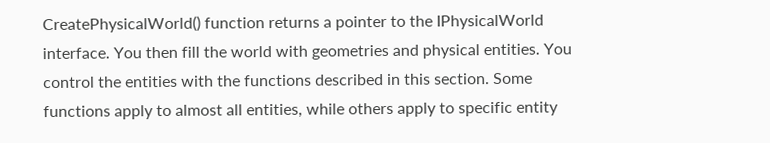CreatePhysicalWorld() function returns a pointer to the IPhysicalWorld interface. You then fill the world with geometries and physical entities. You control the entities with the functions described in this section. Some functions apply to almost all entities, while others apply to specific entity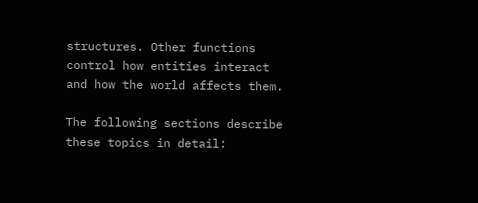structures. Other functions control how entities interact and how the world affects them.

The following sections describe these topics in detail: